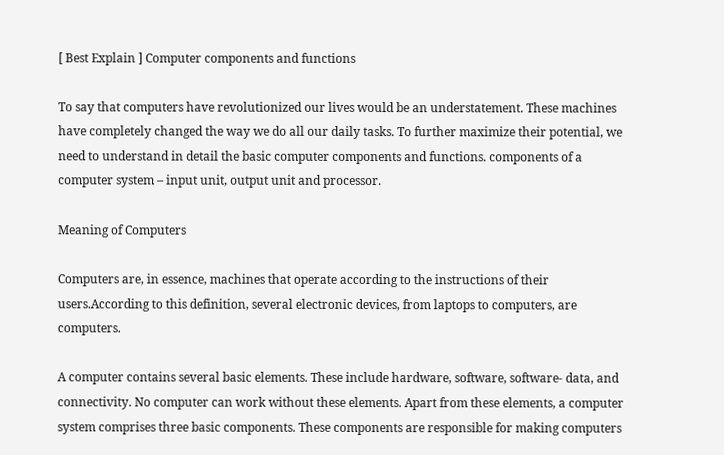[ Best Explain ] Computer components and functions

To say that computers have revolutionized our lives would be an understatement. These machines have completely changed the way we do all our daily tasks. To further maximize their potential, we need to understand in detail the basic computer components and functions. components of a computer system – input unit, output unit and processor.

Meaning of Computers

Computers are, in essence, machines that operate according to the instructions of their users.According to this definition, several electronic devices, from laptops to computers, are computers.

A computer contains several basic elements. These include hardware, software, software- data, and connectivity. No computer can work without these elements. Apart from these elements, a computer system comprises three basic components. These components are responsible for making computers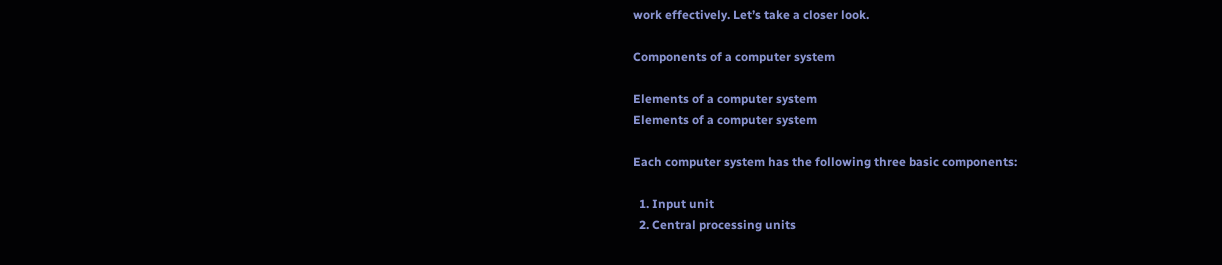work effectively. Let’s take a closer look.

Components of a computer system

Elements of a computer system
Elements of a computer system

Each computer system has the following three basic components:

  1. Input unit
  2. Central processing units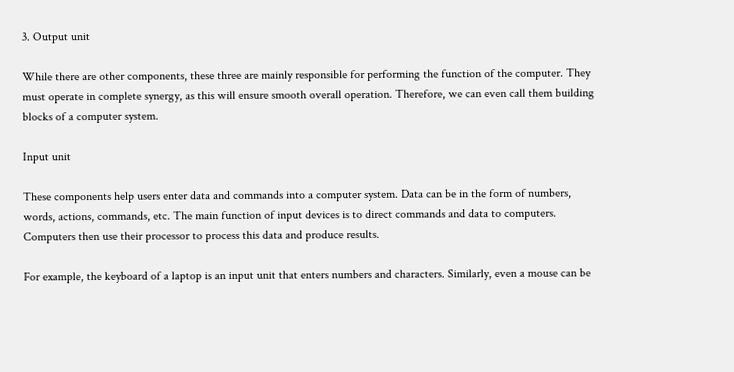3. Output unit

While there are other components, these three are mainly responsible for performing the function of the computer. They must operate in complete synergy, as this will ensure smooth overall operation. Therefore, we can even call them building blocks of a computer system.

Input unit

These components help users enter data and commands into a computer system. Data can be in the form of numbers, words, actions, commands, etc. The main function of input devices is to direct commands and data to computers. Computers then use their processor to process this data and produce results.

For example, the keyboard of a laptop is an input unit that enters numbers and characters. Similarly, even a mouse can be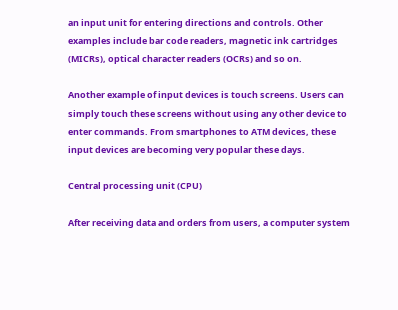an input unit for entering directions and controls. Other examples include bar code readers, magnetic ink cartridges (MICRs), optical character readers (OCRs) and so on.

Another example of input devices is touch screens. Users can simply touch these screens without using any other device to enter commands. From smartphones to ATM devices, these input devices are becoming very popular these days.

Central processing unit (CPU)

After receiving data and orders from users, a computer system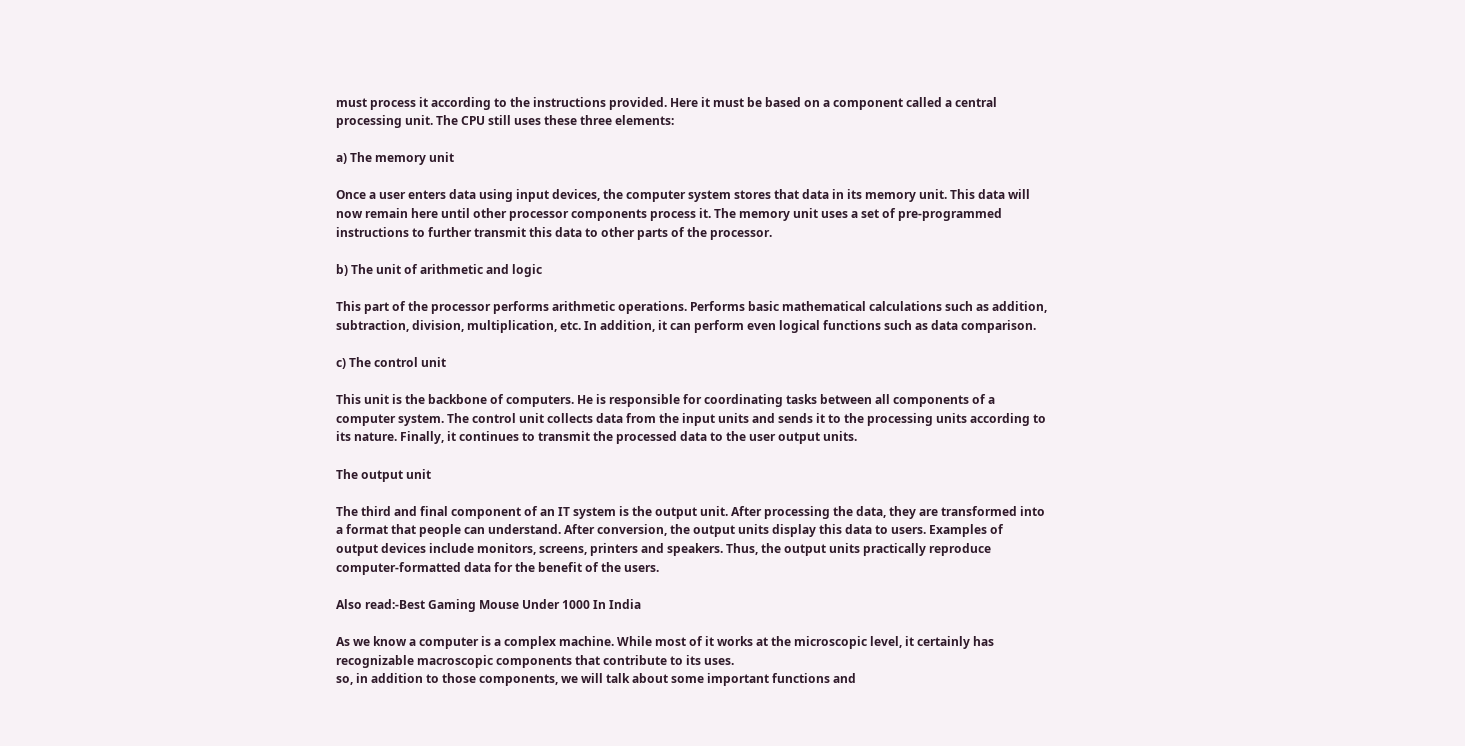must process it according to the instructions provided. Here it must be based on a component called a central processing unit. The CPU still uses these three elements:

a) The memory unit

Once a user enters data using input devices, the computer system stores that data in its memory unit. This data will now remain here until other processor components process it. The memory unit uses a set of pre-programmed instructions to further transmit this data to other parts of the processor.

b) The unit of arithmetic and logic

This part of the processor performs arithmetic operations. Performs basic mathematical calculations such as addition, subtraction, division, multiplication, etc. In addition, it can perform even logical functions such as data comparison.

c) The control unit

This unit is the backbone of computers. He is responsible for coordinating tasks between all components of a computer system. The control unit collects data from the input units and sends it to the processing units according to its nature. Finally, it continues to transmit the processed data to the user output units.

The output unit

The third and final component of an IT system is the output unit. After processing the data, they are transformed into a format that people can understand. After conversion, the output units display this data to users. Examples of output devices include monitors, screens, printers and speakers. Thus, the output units practically reproduce computer-formatted data for the benefit of the users.

Also read:-Best Gaming Mouse Under 1000 In India

As we know a computer is a complex machine. While most of it works at the microscopic level, it certainly has recognizable macroscopic components that contribute to its uses.
so, in addition to those components, we will talk about some important functions and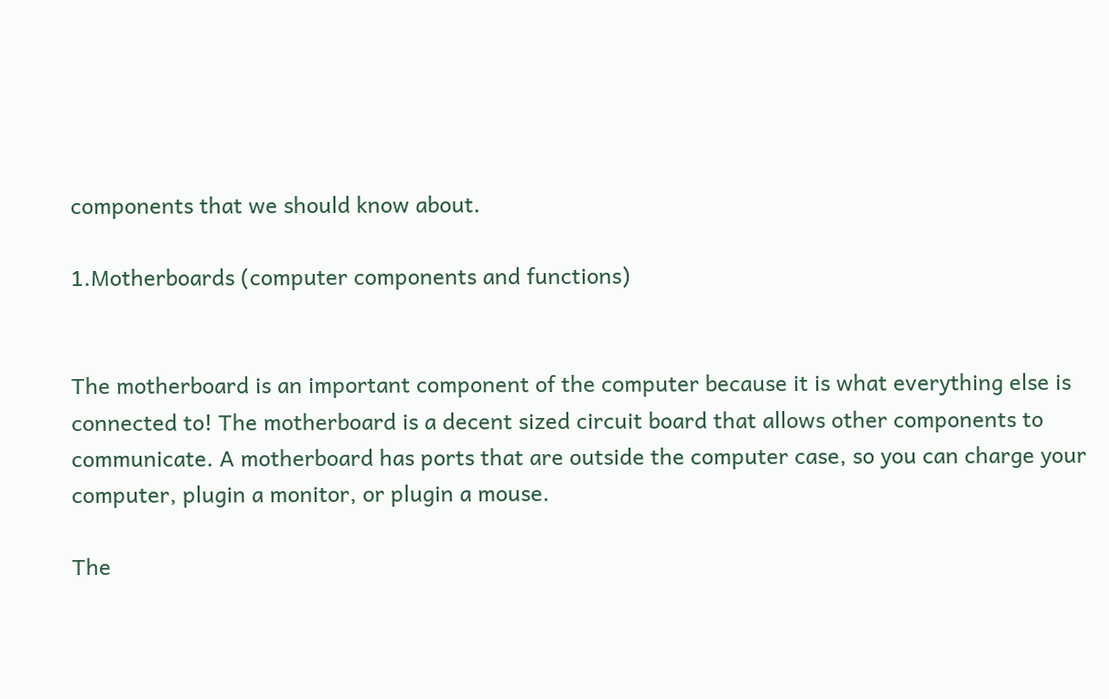components that we should know about.

1.Motherboards (computer components and functions)


The motherboard is an important component of the computer because it is what everything else is connected to! The motherboard is a decent sized circuit board that allows other components to communicate. A motherboard has ports that are outside the computer case, so you can charge your computer, plugin a monitor, or plugin a mouse.

The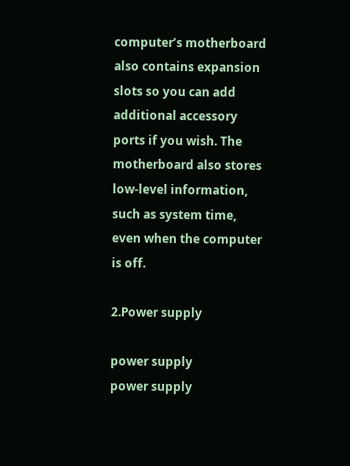computer’s motherboard also contains expansion slots so you can add additional accessory ports if you wish. The motherboard also stores low-level information, such as system time, even when the computer is off.

2.Power supply

power supply
power supply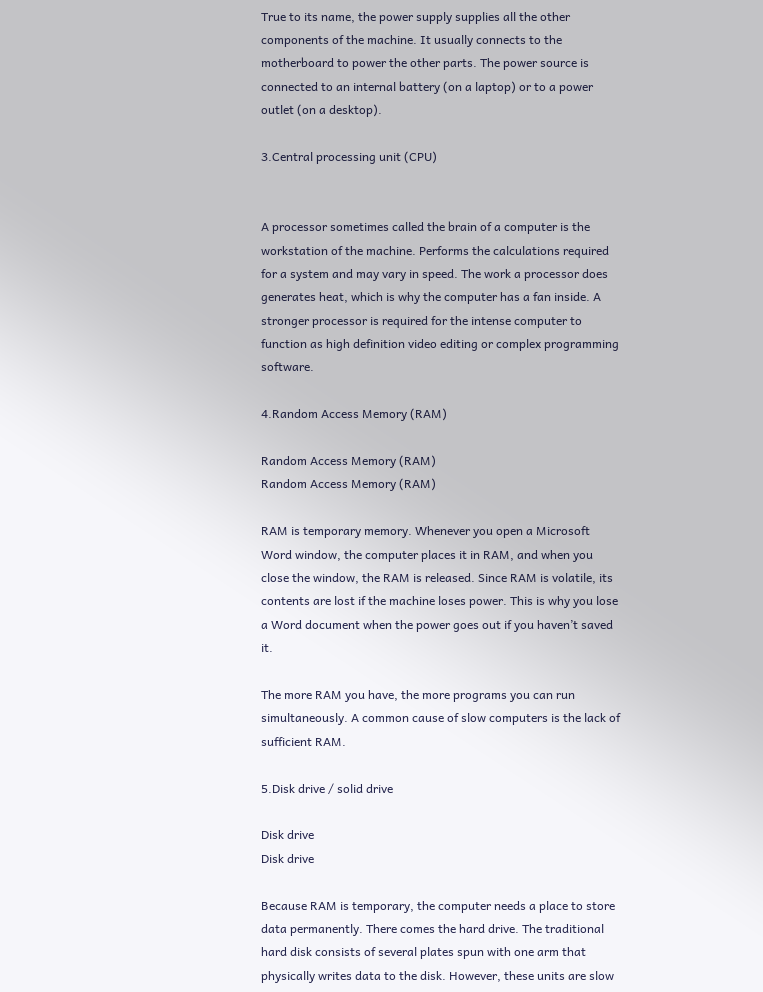True to its name, the power supply supplies all the other components of the machine. It usually connects to the motherboard to power the other parts. The power source is connected to an internal battery (on a laptop) or to a power outlet (on a desktop).

3.Central processing unit (CPU)


A processor sometimes called the brain of a computer is the workstation of the machine. Performs the calculations required for a system and may vary in speed. The work a processor does generates heat, which is why the computer has a fan inside. A stronger processor is required for the intense computer to function as high definition video editing or complex programming software.

4.Random Access Memory (RAM)

Random Access Memory (RAM)
Random Access Memory (RAM)

RAM is temporary memory. Whenever you open a Microsoft Word window, the computer places it in RAM, and when you close the window, the RAM is released. Since RAM is volatile, its contents are lost if the machine loses power. This is why you lose a Word document when the power goes out if you haven’t saved it.

The more RAM you have, the more programs you can run simultaneously. A common cause of slow computers is the lack of sufficient RAM.

5.Disk drive / solid drive

Disk drive
Disk drive

Because RAM is temporary, the computer needs a place to store data permanently. There comes the hard drive. The traditional hard disk consists of several plates spun with one arm that physically writes data to the disk. However, these units are slow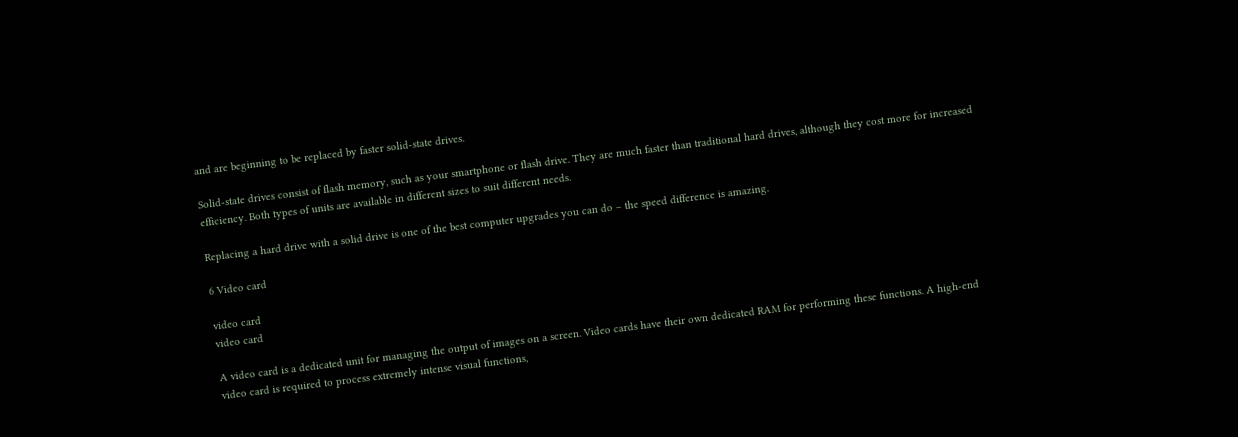and are beginning to be replaced by faster solid-state drives.

Solid-state drives consist of flash memory, such as your smartphone or flash drive. They are much faster than traditional hard drives, although they cost more for increased efficiency. Both types of units are available in different sizes to suit different needs.

Replacing a hard drive with a solid drive is one of the best computer upgrades you can do – the speed difference is amazing.

6 Video card

video card
video card

A video card is a dedicated unit for managing the output of images on a screen. Video cards have their own dedicated RAM for performing these functions. A high-end video card is required to process extremely intense visual functions,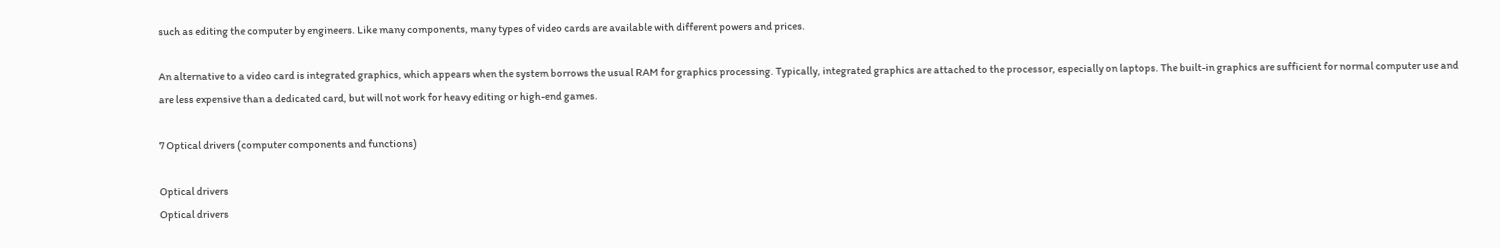such as editing the computer by engineers. Like many components, many types of video cards are available with different powers and prices.

An alternative to a video card is integrated graphics, which appears when the system borrows the usual RAM for graphics processing. Typically, integrated graphics are attached to the processor, especially on laptops. The built-in graphics are sufficient for normal computer use and are less expensive than a dedicated card, but will not work for heavy editing or high-end games.

7 Optical drivers (computer components and functions)

Optical drivers
Optical drivers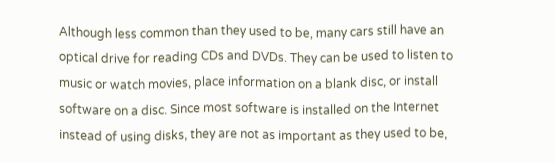Although less common than they used to be, many cars still have an optical drive for reading CDs and DVDs. They can be used to listen to music or watch movies, place information on a blank disc, or install software on a disc. Since most software is installed on the Internet instead of using disks, they are not as important as they used to be,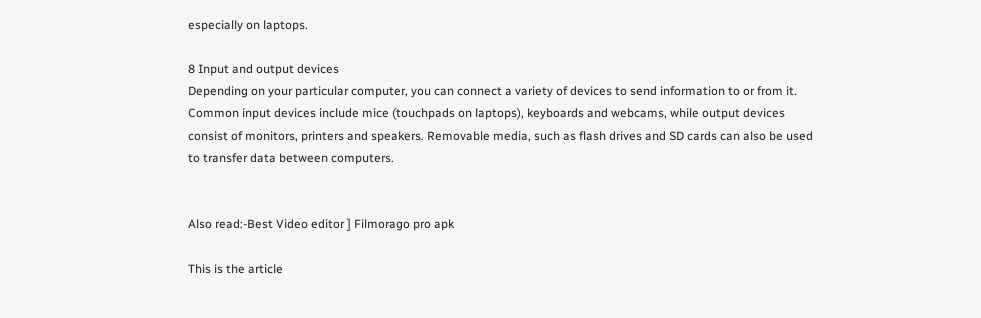especially on laptops.

8 Input and output devices
Depending on your particular computer, you can connect a variety of devices to send information to or from it. Common input devices include mice (touchpads on laptops), keyboards and webcams, while output devices consist of monitors, printers and speakers. Removable media, such as flash drives and SD cards can also be used to transfer data between computers.


Also read:-Best Video editor ] Filmorago pro apk

This is the article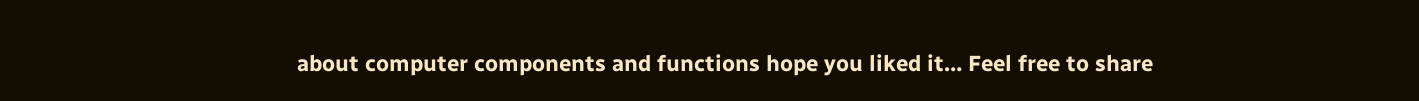about computer components and functions hope you liked it… Feel free to share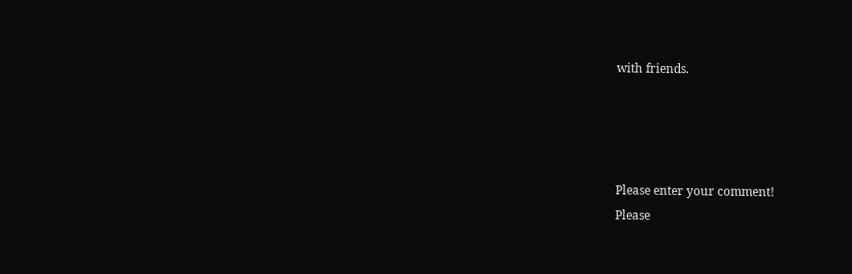with friends.




Please enter your comment!
Please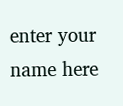enter your name here